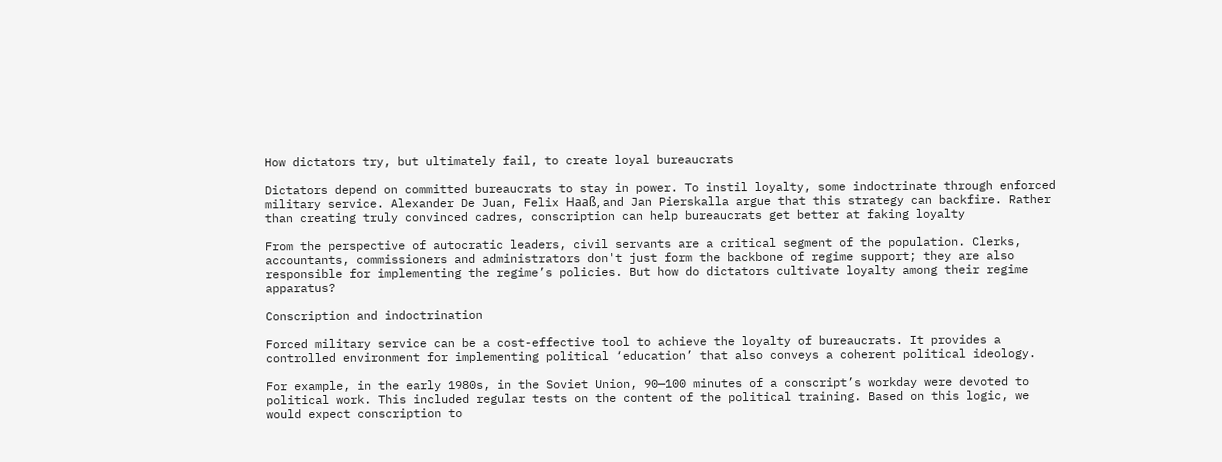How dictators try, but ultimately fail, to create loyal bureaucrats

Dictators depend on committed bureaucrats to stay in power. To instil loyalty, some indoctrinate through enforced military service. Alexander De Juan, Felix Haaß, and Jan Pierskalla argue that this strategy can backfire. Rather than creating truly convinced cadres, conscription can help bureaucrats get better at faking loyalty

From the perspective of autocratic leaders, civil servants are a critical segment of the population. Clerks, accountants, commissioners and administrators don't just form the backbone of regime support; they are also responsible for implementing the regime’s policies. But how do dictators cultivate loyalty among their regime apparatus?

Conscription and indoctrination

Forced military service can be a cost-effective tool to achieve the loyalty of bureaucrats. It provides a controlled environment for implementing political ‘education’ that also conveys a coherent political ideology.

For example, in the early 1980s, in the Soviet Union, 90—100 minutes of a conscript’s workday were devoted to political work. This included regular tests on the content of the political training. Based on this logic, we would expect conscription to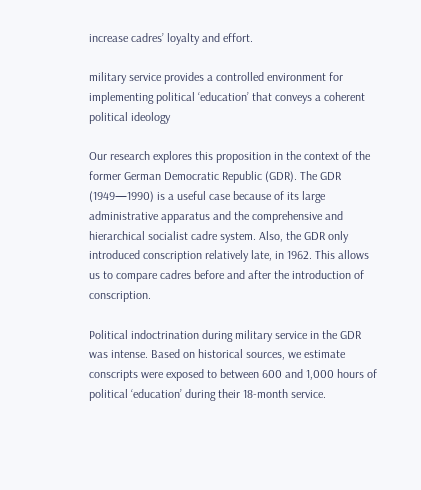increase cadres’ loyalty and effort.

military service provides a controlled environment for implementing political ‘education’ that conveys a coherent political ideology

Our research explores this proposition in the context of the former German Democratic Republic (GDR). The GDR (1949—1990) is a useful case because of its large administrative apparatus and the comprehensive and hierarchical socialist cadre system. Also, the GDR only introduced conscription relatively late, in 1962. This allows us to compare cadres before and after the introduction of conscription.

Political indoctrination during military service in the GDR was intense. Based on historical sources, we estimate conscripts were exposed to between 600 and 1,000 hours of political ‘education’ during their 18-month service.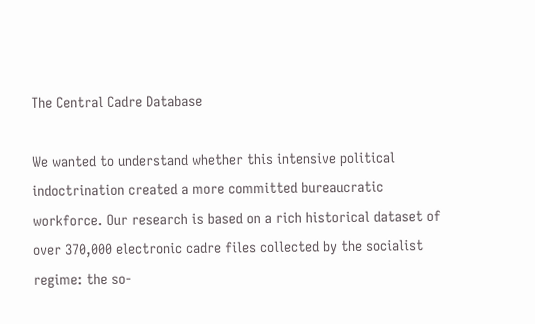The Central Cadre Database

We wanted to understand whether this intensive political indoctrination created a more committed bureaucratic workforce. Our research is based on a rich historical dataset of over 370,000 electronic cadre files collected by the socialist regime: the so-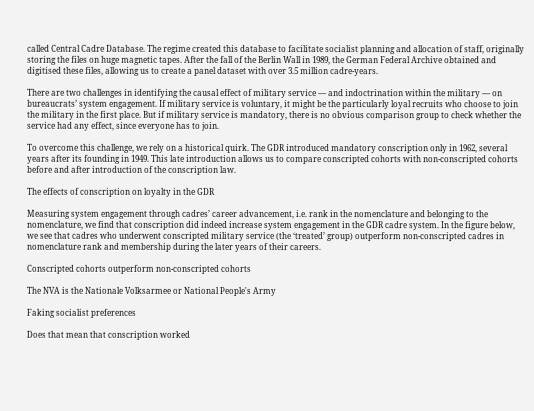called Central Cadre Database. The regime created this database to facilitate socialist planning and allocation of staff, originally storing the files on huge magnetic tapes. After the fall of the Berlin Wall in 1989, the German Federal Archive obtained and digitised these files, allowing us to create a panel dataset with over 3.5 million cadre-years.

There are two challenges in identifying the causal effect of military service — and indoctrination within the military — on bureaucrats’ system engagement. If military service is voluntary, it might be the particularly loyal recruits who choose to join the military in the first place. But if military service is mandatory, there is no obvious comparison group to check whether the service had any effect, since everyone has to join.

To overcome this challenge, we rely on a historical quirk. The GDR introduced mandatory conscription only in 1962, several years after its founding in 1949. This late introduction allows us to compare conscripted cohorts with non-conscripted cohorts before and after introduction of the conscription law.

The effects of conscription on loyalty in the GDR

Measuring system engagement through cadres’ career advancement, i.e. rank in the nomenclature and belonging to the nomenclature, we find that conscription did indeed increase system engagement in the GDR cadre system. In the figure below, we see that cadres who underwent conscripted military service (the ‘treated’ group) outperform non-conscripted cadres in nomenclature rank and membership during the later years of their careers.

Conscripted cohorts outperform non-conscripted cohorts

The NVA is the Nationale Volksarmee or National People's Army

Faking socialist preferences

Does that mean that conscription worked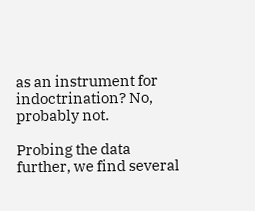as an instrument for indoctrination? No, probably not.

Probing the data further, we find several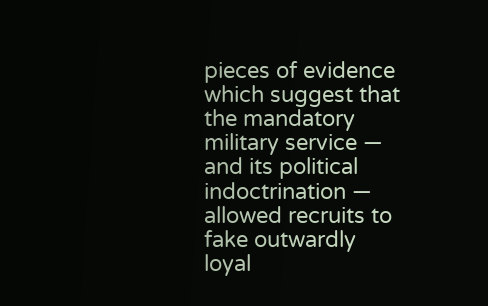pieces of evidence which suggest that the mandatory military service — and its political indoctrination — allowed recruits to fake outwardly loyal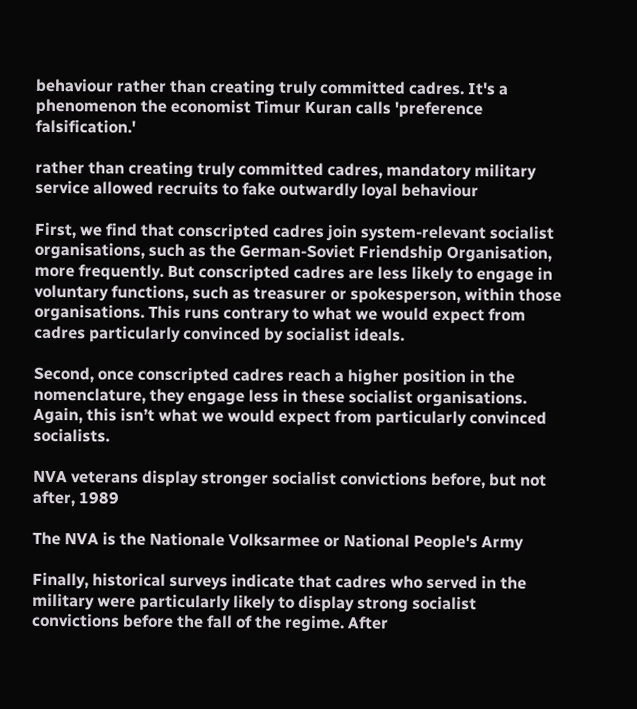behaviour rather than creating truly committed cadres. It's a phenomenon the economist Timur Kuran calls 'preference falsification.'

rather than creating truly committed cadres, mandatory military service allowed recruits to fake outwardly loyal behaviour

First, we find that conscripted cadres join system-relevant socialist organisations, such as the German-Soviet Friendship Organisation, more frequently. But conscripted cadres are less likely to engage in voluntary functions, such as treasurer or spokesperson, within those organisations. This runs contrary to what we would expect from cadres particularly convinced by socialist ideals.

Second, once conscripted cadres reach a higher position in the nomenclature, they engage less in these socialist organisations. Again, this isn’t what we would expect from particularly convinced socialists.

NVA veterans display stronger socialist convictions before, but not after, 1989

The NVA is the Nationale Volksarmee or National People's Army

Finally, historical surveys indicate that cadres who served in the military were particularly likely to display strong socialist convictions before the fall of the regime. After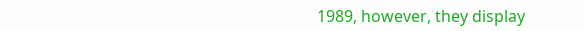1989, however, they display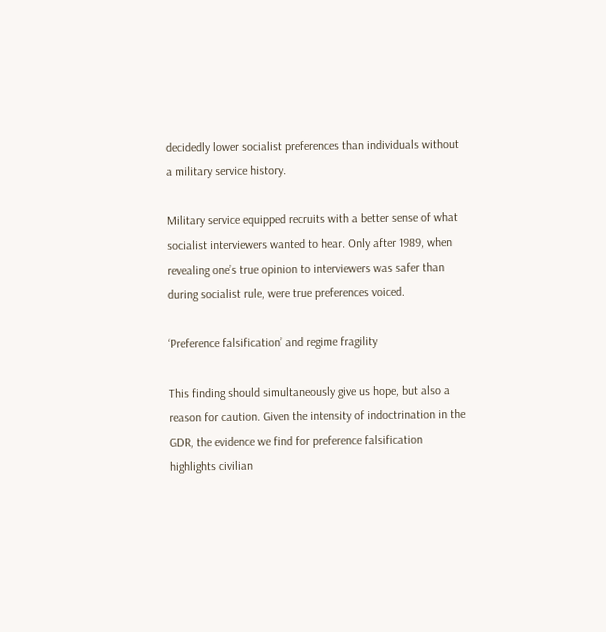decidedly lower socialist preferences than individuals without a military service history.

Military service equipped recruits with a better sense of what socialist interviewers wanted to hear. Only after 1989, when revealing one’s true opinion to interviewers was safer than during socialist rule, were true preferences voiced.

‘Preference falsification’ and regime fragility

This finding should simultaneously give us hope, but also a reason for caution. Given the intensity of indoctrination in the GDR, the evidence we find for preference falsification highlights civilian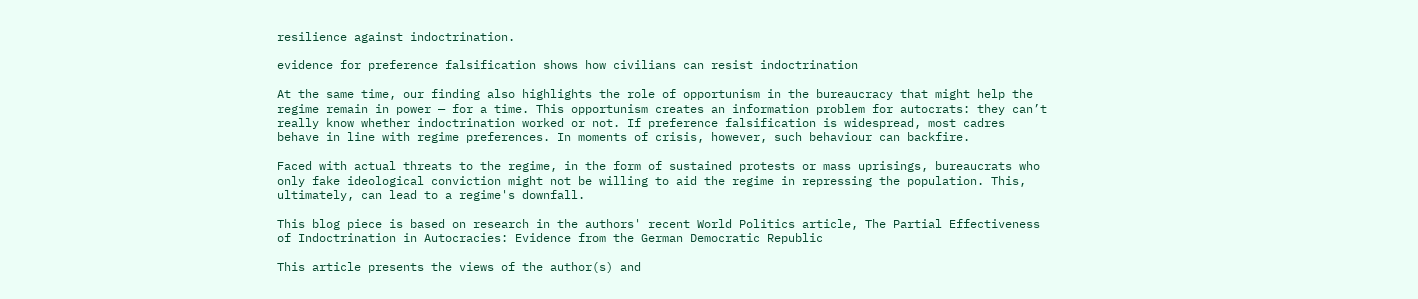resilience against indoctrination.

evidence for preference falsification shows how civilians can resist indoctrination

At the same time, our finding also highlights the role of opportunism in the bureaucracy that might help the regime remain in power — for a time. This opportunism creates an information problem for autocrats: they can’t really know whether indoctrination worked or not. If preference falsification is widespread, most cadres behave in line with regime preferences. In moments of crisis, however, such behaviour can backfire.

Faced with actual threats to the regime, in the form of sustained protests or mass uprisings, bureaucrats who only fake ideological conviction might not be willing to aid the regime in repressing the population. This, ultimately, can lead to a regime's downfall.

This blog piece is based on research in the authors' recent World Politics article, The Partial Effectiveness of Indoctrination in Autocracies: Evidence from the German Democratic Republic

This article presents the views of the author(s) and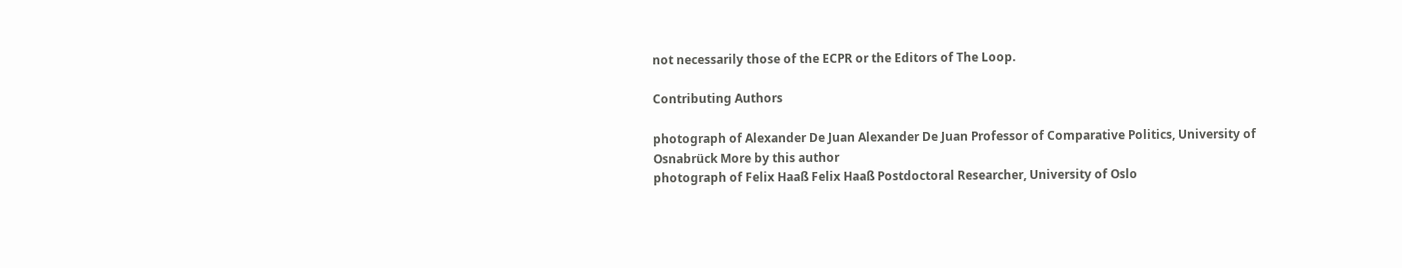not necessarily those of the ECPR or the Editors of The Loop.

Contributing Authors

photograph of Alexander De Juan Alexander De Juan Professor of Comparative Politics, University of Osnabrück More by this author
photograph of Felix Haaß Felix Haaß Postdoctoral Researcher, University of Oslo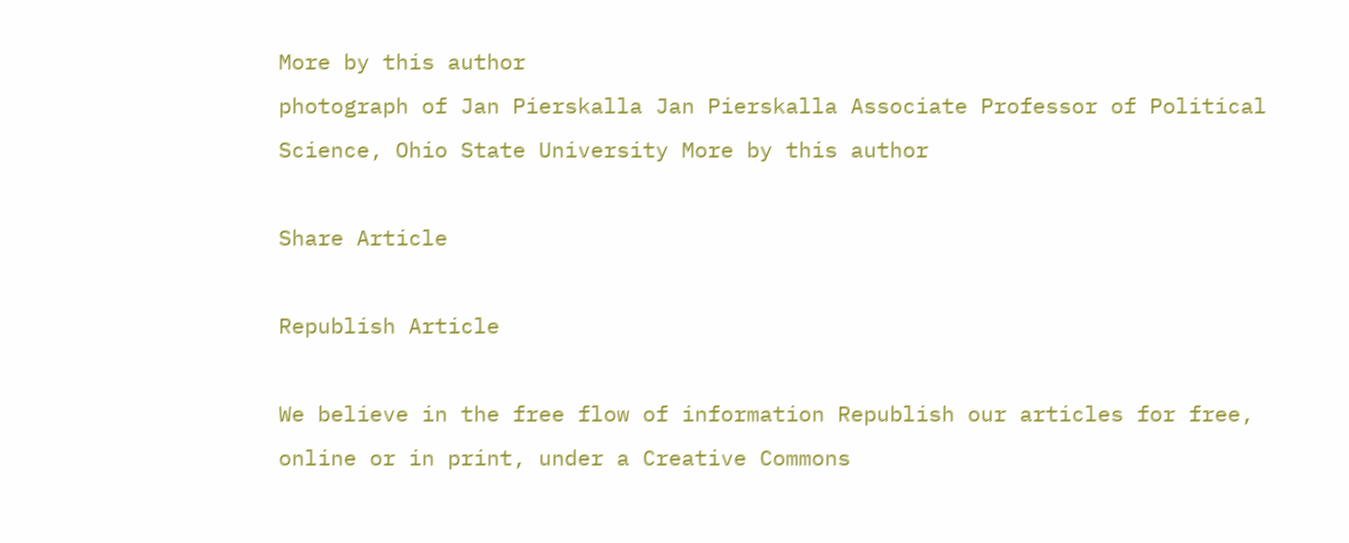More by this author
photograph of Jan Pierskalla Jan Pierskalla Associate Professor of Political Science, Ohio State University More by this author

Share Article

Republish Article

We believe in the free flow of information Republish our articles for free, online or in print, under a Creative Commons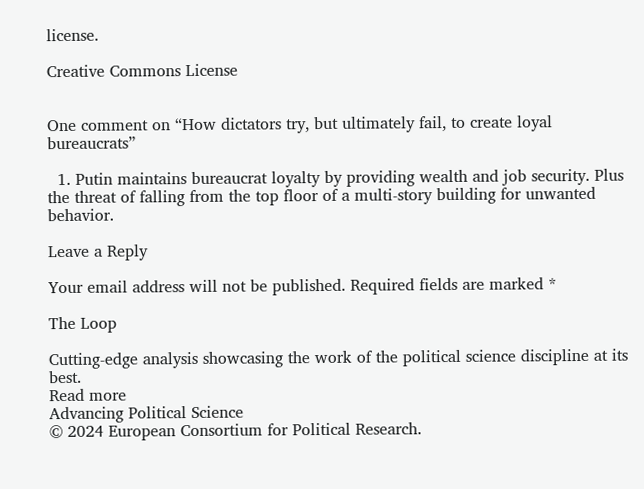license.

Creative Commons License


One comment on “How dictators try, but ultimately fail, to create loyal bureaucrats”

  1. Putin maintains bureaucrat loyalty by providing wealth and job security. Plus the threat of falling from the top floor of a multi-story building for unwanted behavior.

Leave a Reply

Your email address will not be published. Required fields are marked *

The Loop

Cutting-edge analysis showcasing the work of the political science discipline at its best.
Read more
Advancing Political Science
© 2024 European Consortium for Political Research.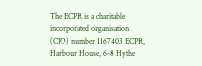The ECPR is a charitable incorporated organisation (CIO) number 1167403 ECPR, Harbour House, 6-8 Hythe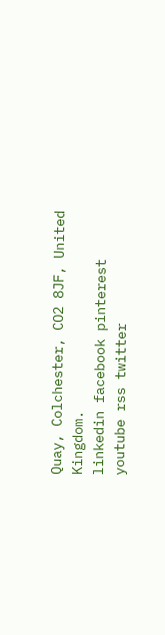Quay, Colchester, CO2 8JF, United Kingdom.
linkedin facebook pinterest youtube rss twitter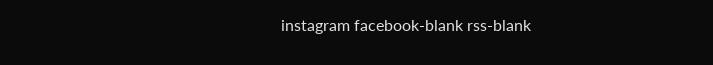instagram facebook-blank rss-blank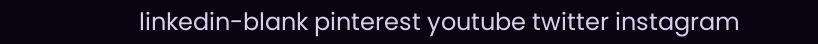linkedin-blank pinterest youtube twitter instagram